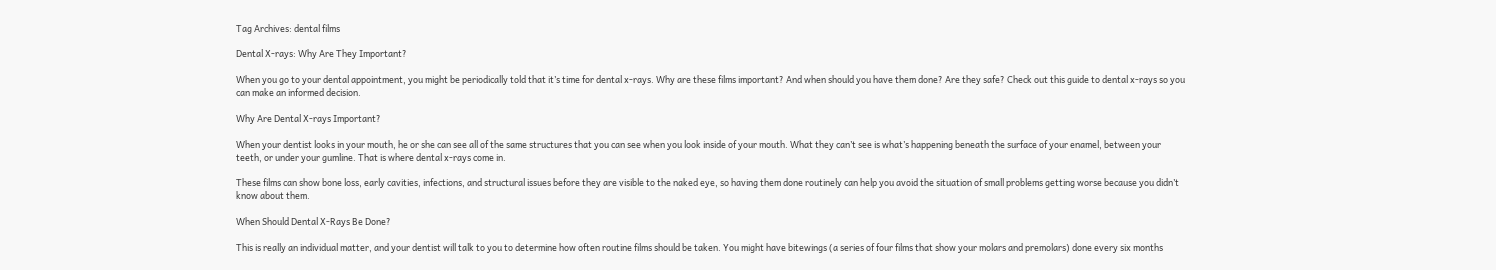Tag Archives: dental films

Dental X-rays: Why Are They Important?

When you go to your dental appointment, you might be periodically told that it’s time for dental x-rays. Why are these films important? And when should you have them done? Are they safe? Check out this guide to dental x-rays so you can make an informed decision.

Why Are Dental X-rays Important?

When your dentist looks in your mouth, he or she can see all of the same structures that you can see when you look inside of your mouth. What they can’t see is what’s happening beneath the surface of your enamel, between your teeth, or under your gumline. That is where dental x-rays come in.

These films can show bone loss, early cavities, infections, and structural issues before they are visible to the naked eye, so having them done routinely can help you avoid the situation of small problems getting worse because you didn’t know about them.

When Should Dental X-Rays Be Done?

This is really an individual matter, and your dentist will talk to you to determine how often routine films should be taken. You might have bitewings (a series of four films that show your molars and premolars) done every six months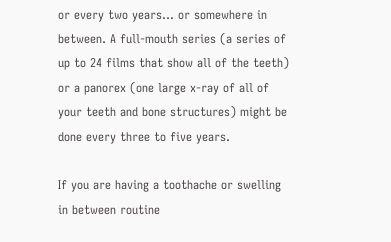or every two years… or somewhere in between. A full-mouth series (a series of up to 24 films that show all of the teeth) or a panorex (one large x-ray of all of your teeth and bone structures) might be done every three to five years.

If you are having a toothache or swelling in between routine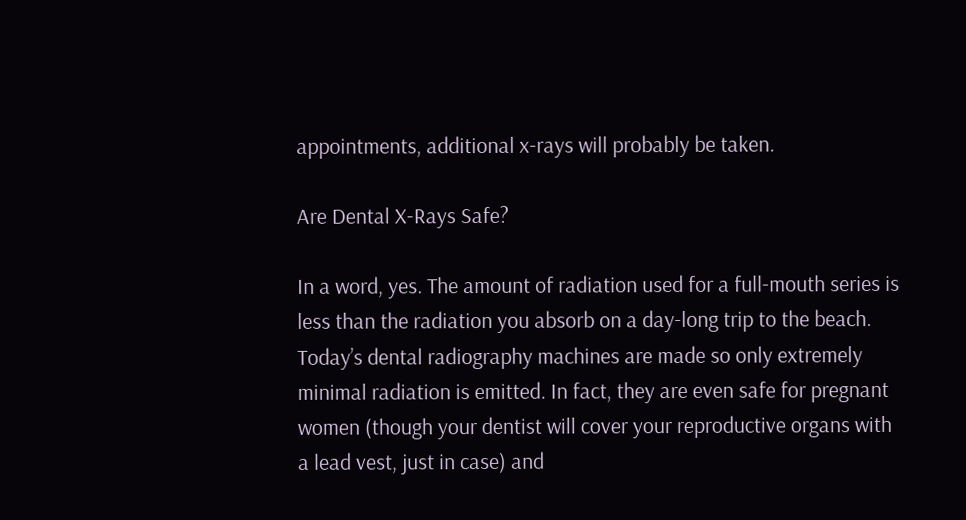appointments, additional x-rays will probably be taken.

Are Dental X-Rays Safe?

In a word, yes. The amount of radiation used for a full-mouth series is less than the radiation you absorb on a day-long trip to the beach. Today’s dental radiography machines are made so only extremely minimal radiation is emitted. In fact, they are even safe for pregnant women (though your dentist will cover your reproductive organs with a lead vest, just in case) and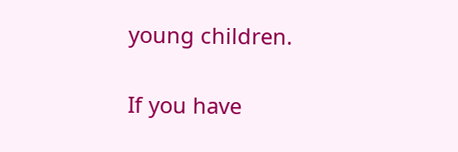young children.

If you have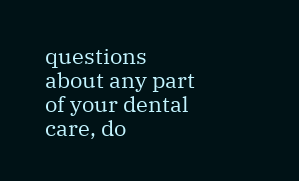questions about any part of your dental care, do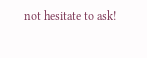not hesitate to ask!